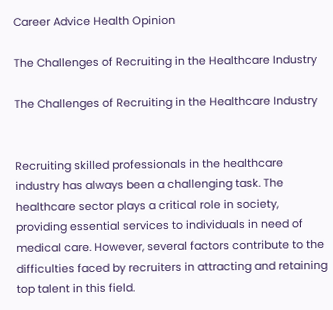Career Advice Health Opinion

The Challenges of Recruiting in the Healthcare Industry

The Challenges of Recruiting in the Healthcare Industry


Recruiting skilled professionals in the healthcare industry has always been a challenging task. The healthcare sector plays a critical role in society, providing essential services to individuals in need of medical care. However, several factors contribute to the difficulties faced by recruiters in attracting and retaining top talent in this field.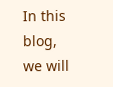In this blog, we will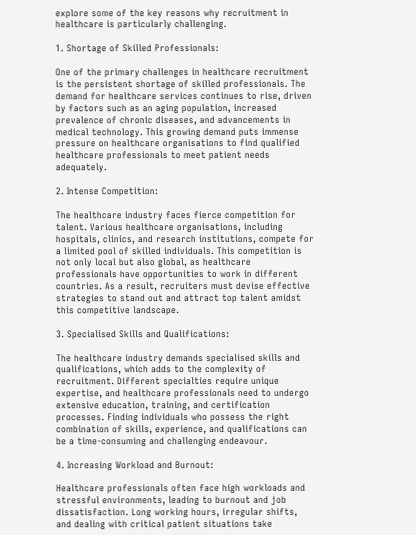explore some of the key reasons why recruitment in healthcare is particularly challenging.

1. Shortage of Skilled Professionals:

One of the primary challenges in healthcare recruitment is the persistent shortage of skilled professionals. The demand for healthcare services continues to rise, driven by factors such as an aging population, increased prevalence of chronic diseases, and advancements in medical technology. This growing demand puts immense pressure on healthcare organisations to find qualified healthcare professionals to meet patient needs adequately.

2. Intense Competition:

The healthcare industry faces fierce competition for talent. Various healthcare organisations, including hospitals, clinics, and research institutions, compete for a limited pool of skilled individuals. This competition is not only local but also global, as healthcare professionals have opportunities to work in different countries. As a result, recruiters must devise effective strategies to stand out and attract top talent amidst this competitive landscape.

3. Specialised Skills and Qualifications:

The healthcare industry demands specialised skills and qualifications, which adds to the complexity of recruitment. Different specialties require unique expertise, and healthcare professionals need to undergo extensive education, training, and certification processes. Finding individuals who possess the right combination of skills, experience, and qualifications can be a time-consuming and challenging endeavour.

4. Increasing Workload and Burnout:

Healthcare professionals often face high workloads and stressful environments, leading to burnout and job dissatisfaction. Long working hours, irregular shifts, and dealing with critical patient situations take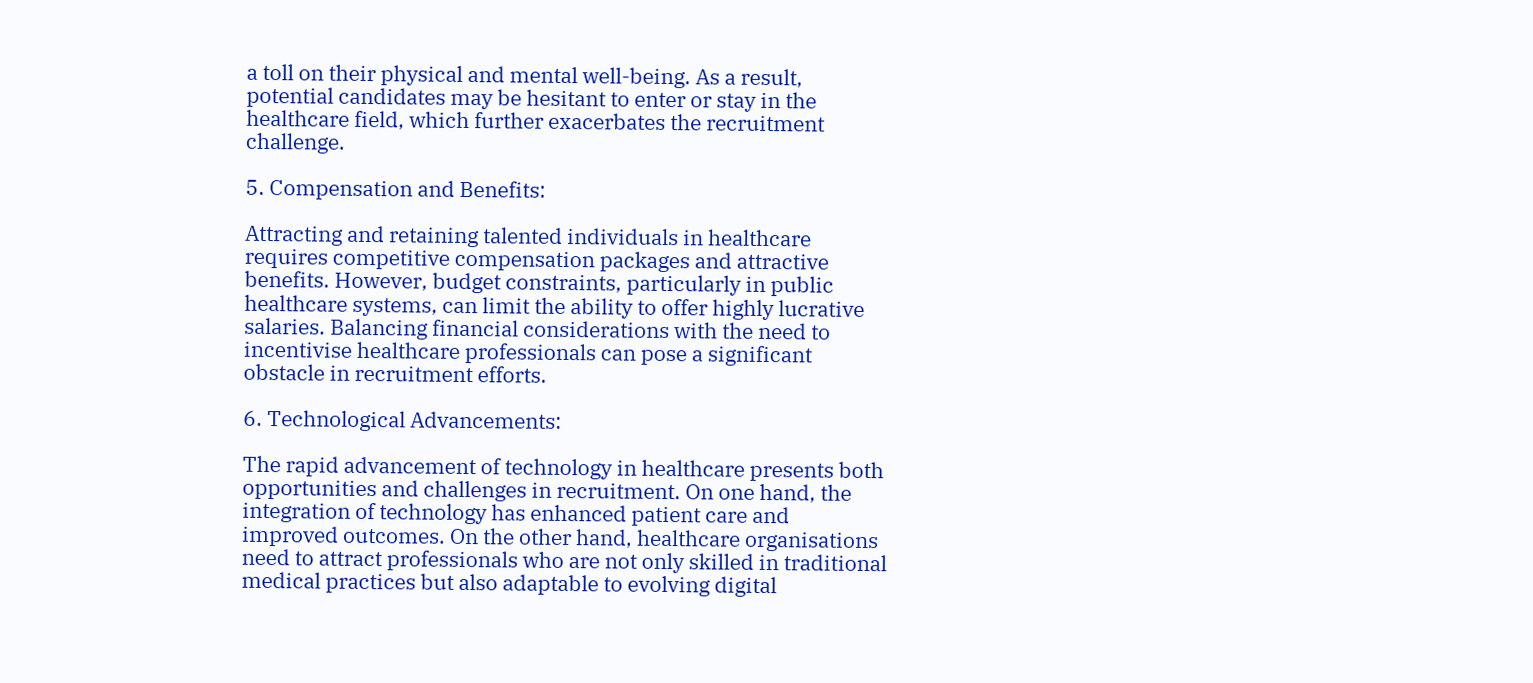a toll on their physical and mental well-being. As a result, potential candidates may be hesitant to enter or stay in the healthcare field, which further exacerbates the recruitment challenge.

5. Compensation and Benefits:

Attracting and retaining talented individuals in healthcare requires competitive compensation packages and attractive benefits. However, budget constraints, particularly in public healthcare systems, can limit the ability to offer highly lucrative salaries. Balancing financial considerations with the need to incentivise healthcare professionals can pose a significant obstacle in recruitment efforts.

6. Technological Advancements:

The rapid advancement of technology in healthcare presents both opportunities and challenges in recruitment. On one hand, the integration of technology has enhanced patient care and improved outcomes. On the other hand, healthcare organisations need to attract professionals who are not only skilled in traditional medical practices but also adaptable to evolving digital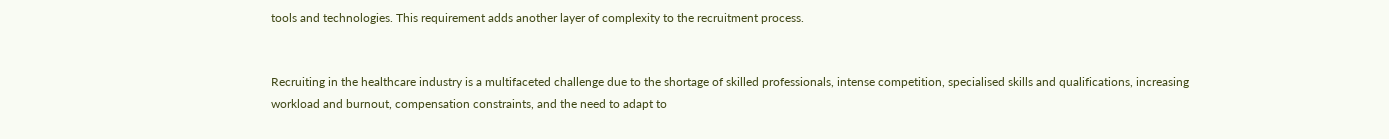tools and technologies. This requirement adds another layer of complexity to the recruitment process.


Recruiting in the healthcare industry is a multifaceted challenge due to the shortage of skilled professionals, intense competition, specialised skills and qualifications, increasing workload and burnout, compensation constraints, and the need to adapt to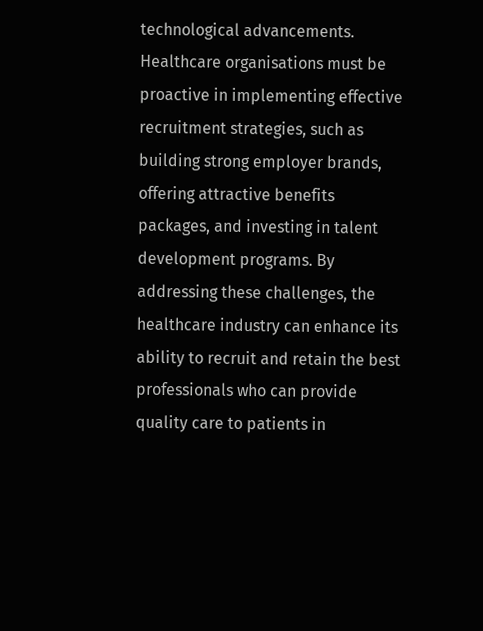technological advancements. Healthcare organisations must be proactive in implementing effective recruitment strategies, such as building strong employer brands, offering attractive benefits packages, and investing in talent development programs. By addressing these challenges, the healthcare industry can enhance its ability to recruit and retain the best professionals who can provide quality care to patients in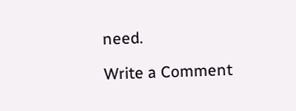need.

Write a Comment